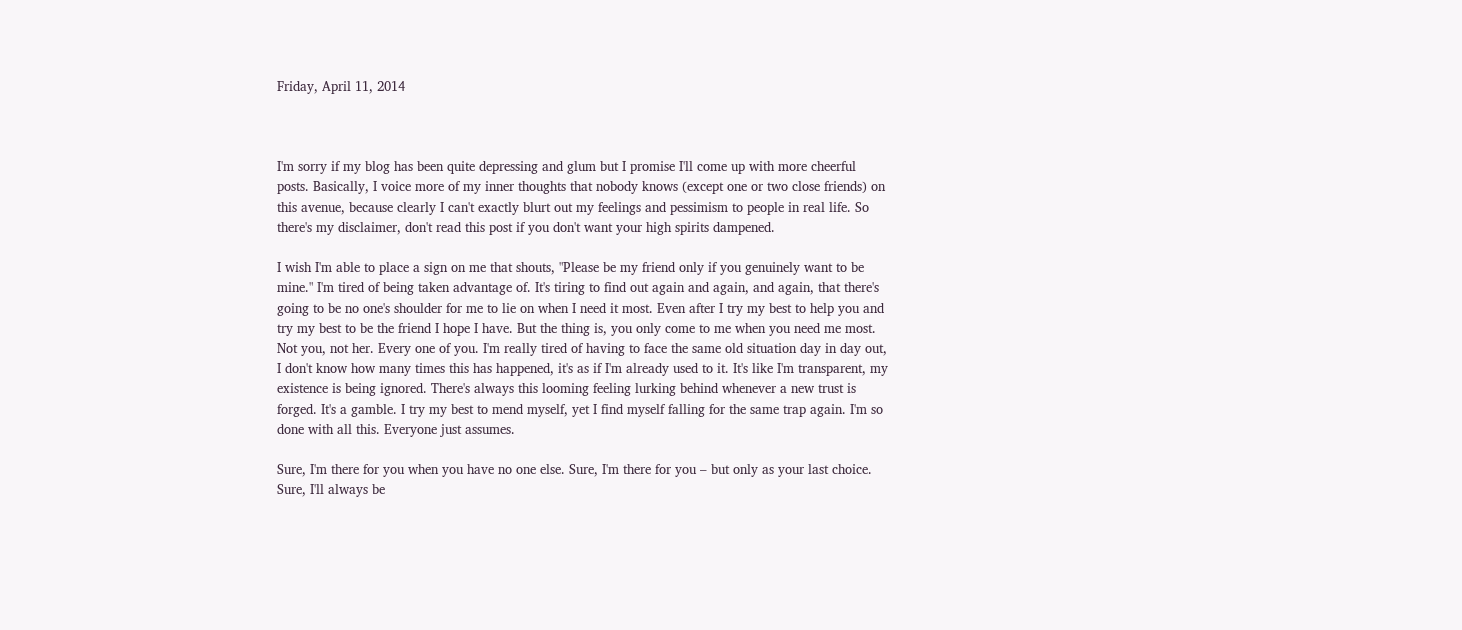Friday, April 11, 2014



I'm sorry if my blog has been quite depressing and glum but I promise I'll come up with more cheerful posts. Basically, I voice more of my inner thoughts that nobody knows (except one or two close friends) on this avenue, because clearly I can't exactly blurt out my feelings and pessimism to people in real life. So there's my disclaimer, don't read this post if you don't want your high spirits dampened.

I wish I'm able to place a sign on me that shouts, "Please be my friend only if you genuinely want to be mine." I'm tired of being taken advantage of. It's tiring to find out again and again, and again, that there's going to be no one's shoulder for me to lie on when I need it most. Even after I try my best to help you and try my best to be the friend I hope I have. But the thing is, you only come to me when you need me most. Not you, not her. Every one of you. I'm really tired of having to face the same old situation day in day out, I don't know how many times this has happened, it's as if I'm already used to it. It's like I'm transparent, my existence is being ignored. There's always this looming feeling lurking behind whenever a new trust is forged. It's a gamble. I try my best to mend myself, yet I find myself falling for the same trap again. I'm so done with all this. Everyone just assumes.

Sure, I'm there for you when you have no one else. Sure, I'm there for you – but only as your last choice. Sure, I'll always be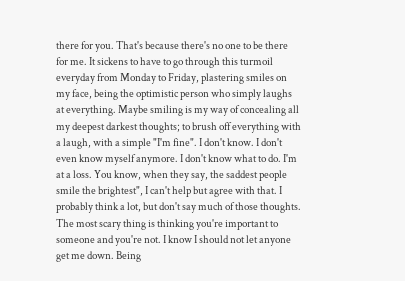there for you. That's because there's no one to be there for me. It sickens to have to go through this turmoil everyday from Monday to Friday, plastering smiles on my face, being the optimistic person who simply laughs at everything. Maybe smiling is my way of concealing all my deepest darkest thoughts; to brush off everything with a laugh, with a simple "I'm fine". I don't know. I don't even know myself anymore. I don't know what to do. I'm at a loss. You know, when they say, the saddest people smile the brightest", I can't help but agree with that. I probably think a lot, but don't say much of those thoughts. The most scary thing is thinking you're important to someone and you're not. I know I should not let anyone get me down. Being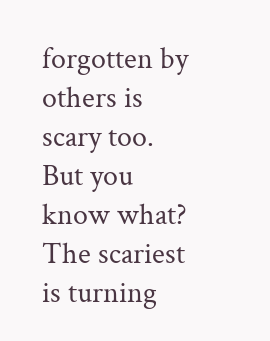forgotten by others is scary too. But you know what? The scariest is turning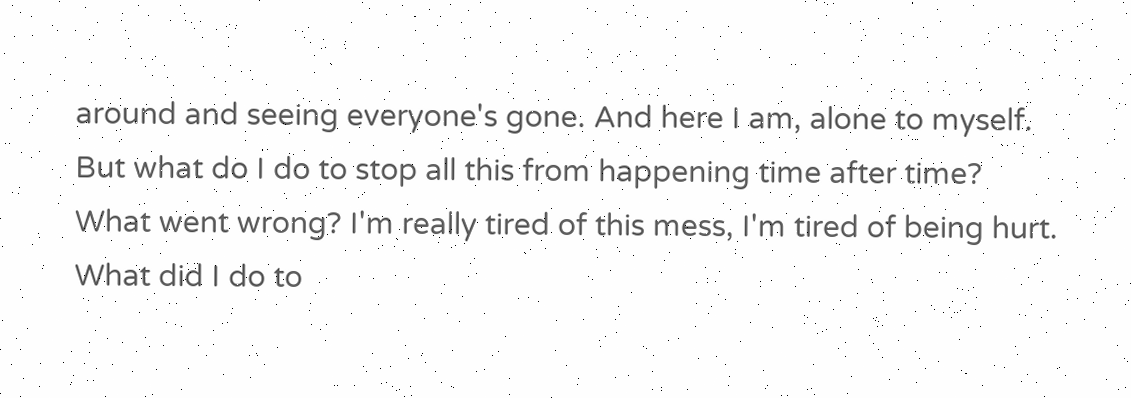around and seeing everyone's gone. And here I am, alone to myself. But what do I do to stop all this from happening time after time? What went wrong? I'm really tired of this mess, I'm tired of being hurt. What did I do to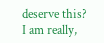deserve this? I am really,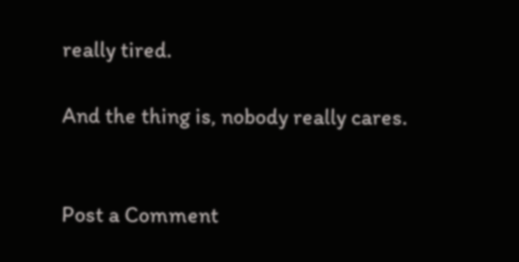really tired.

And the thing is, nobody really cares.


Post a Comment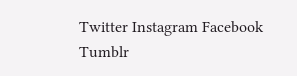Twitter Instagram Facebook Tumblr